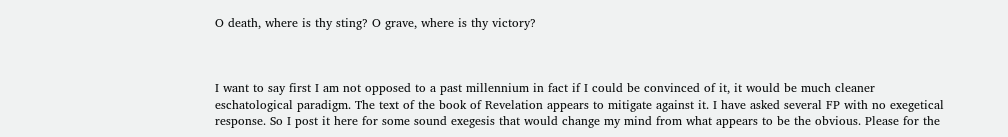O death, where is thy sting? O grave, where is thy victory?



I want to say first I am not opposed to a past millennium in fact if I could be convinced of it, it would be much cleaner  eschatological paradigm. The text of the book of Revelation appears to mitigate against it. I have asked several FP with no exegetical response. So I post it here for some sound exegesis that would change my mind from what appears to be the obvious. Please for the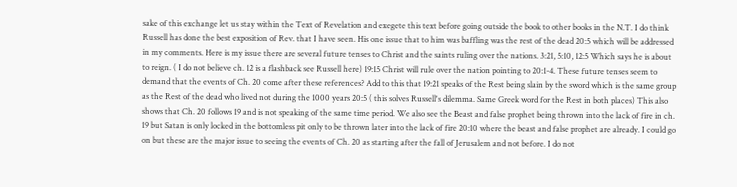sake of this exchange let us stay within the Text of Revelation and exegete this text before going outside the book to other books in the N.T. I do think Russell has done the best exposition of Rev. that I have seen. His one issue that to him was baffling was the rest of the dead 20:5 which will be addressed in my comments. Here is my issue there are several future tenses to Christ and the saints ruling over the nations. 3:21, 5:10, 12:5 Which says he is about to reign. ( I do not believe ch. 12 is a flashback see Russell here) 19:15 Christ will rule over the nation pointing to 20:1-4. These future tenses seem to demand that the events of Ch. 20 come after these references? Add to this that 19:21 speaks of the Rest being slain by the sword which is the same group as the Rest of the dead who lived not during the 1000 years 20:5 ( this solves Russell's dilemma. Same Greek word for the Rest in both places) This also shows that Ch. 20 follows 19 and is not speaking of the same time period. We also see the Beast and false prophet being thrown into the lack of fire in ch. 19 but Satan is only locked in the bottomless pit only to be thrown later into the lack of fire 20:10 where the beast and false prophet are already. I could go on but these are the major issue to seeing the events of Ch. 20 as starting after the fall of Jerusalem and not before. I do not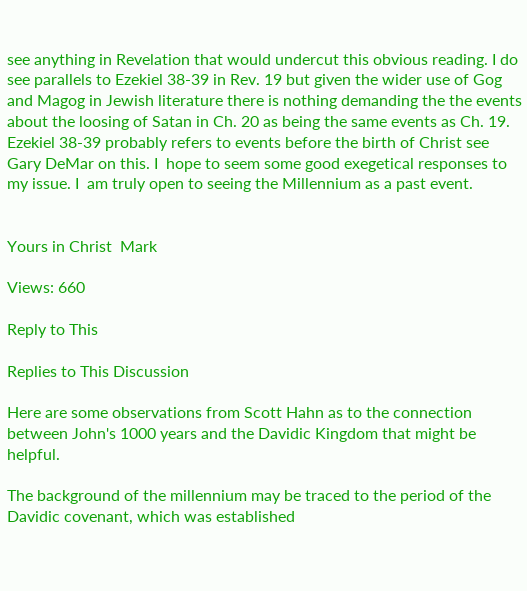see anything in Revelation that would undercut this obvious reading. I do see parallels to Ezekiel 38-39 in Rev. 19 but given the wider use of Gog and Magog in Jewish literature there is nothing demanding the the events about the loosing of Satan in Ch. 20 as being the same events as Ch. 19. Ezekiel 38-39 probably refers to events before the birth of Christ see Gary DeMar on this. I  hope to seem some good exegetical responses to my issue. I  am truly open to seeing the Millennium as a past event.


Yours in Christ  Mark

Views: 660

Reply to This

Replies to This Discussion

Here are some observations from Scott Hahn as to the connection between John's 1000 years and the Davidic Kingdom that might be helpful.

The background of the millennium may be traced to the period of the Davidic covenant, which was established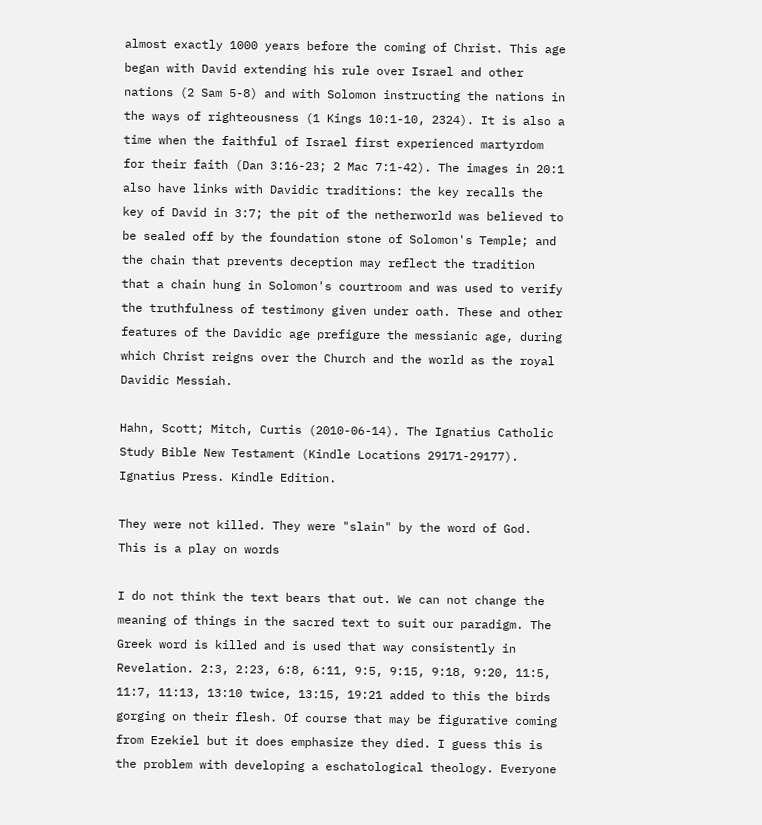almost exactly 1000 years before the coming of Christ. This age began with David extending his rule over Israel and other nations (2 Sam 5-8) and with Solomon instructing the nations in the ways of righteousness (1 Kings 10:1-10, 2324). It is also a time when the faithful of Israel first experienced martyrdom for their faith (Dan 3:16-23; 2 Mac 7:1-42). The images in 20:1 also have links with Davidic traditions: the key recalls the key of David in 3:7; the pit of the netherworld was believed to be sealed off by the foundation stone of Solomon's Temple; and the chain that prevents deception may reflect the tradition that a chain hung in Solomon's courtroom and was used to verify the truthfulness of testimony given under oath. These and other features of the Davidic age prefigure the messianic age, during which Christ reigns over the Church and the world as the royal Davidic Messiah.

Hahn, Scott; Mitch, Curtis (2010-06-14). The Ignatius Catholic Study Bible New Testament (Kindle Locations 29171-29177). Ignatius Press. Kindle Edition.

They were not killed. They were "slain" by the word of God. This is a play on words

I do not think the text bears that out. We can not change the meaning of things in the sacred text to suit our paradigm. The Greek word is killed and is used that way consistently in Revelation. 2:3, 2:23, 6:8, 6:11, 9:5, 9:15, 9:18, 9:20, 11:5, 11:7, 11:13, 13:10 twice, 13:15, 19:21 added to this the birds gorging on their flesh. Of course that may be figurative coming from Ezekiel but it does emphasize they died. I guess this is the problem with developing a eschatological theology. Everyone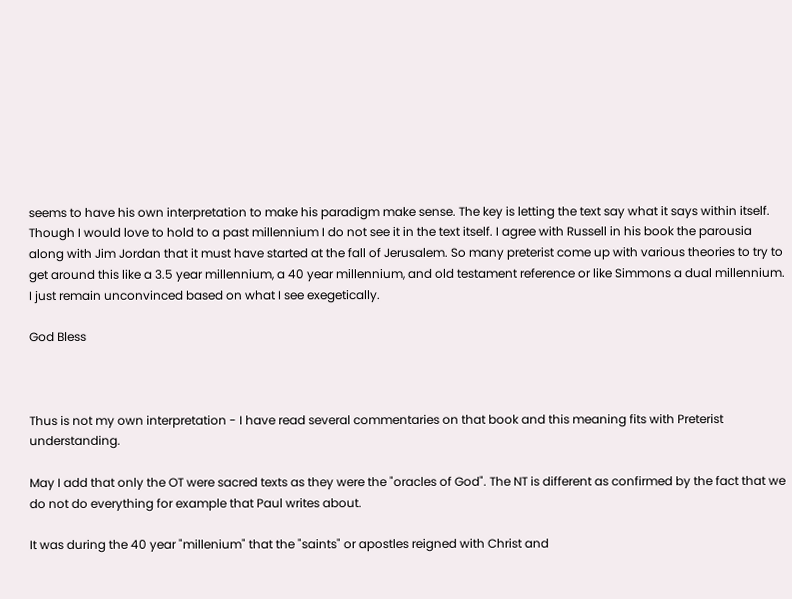seems to have his own interpretation to make his paradigm make sense. The key is letting the text say what it says within itself. Though I would love to hold to a past millennium I do not see it in the text itself. I agree with Russell in his book the parousia along with Jim Jordan that it must have started at the fall of Jerusalem. So many preterist come up with various theories to try to get around this like a 3.5 year millennium, a 40 year millennium, and old testament reference or like Simmons a dual millennium. I just remain unconvinced based on what I see exegetically.

God Bless



Thus is not my own interpretation - I have read several commentaries on that book and this meaning fits with Preterist understanding.

May I add that only the OT were sacred texts as they were the "oracles of God". The NT is different as confirmed by the fact that we do not do everything for example that Paul writes about.

It was during the 40 year "millenium" that the "saints" or apostles reigned with Christ and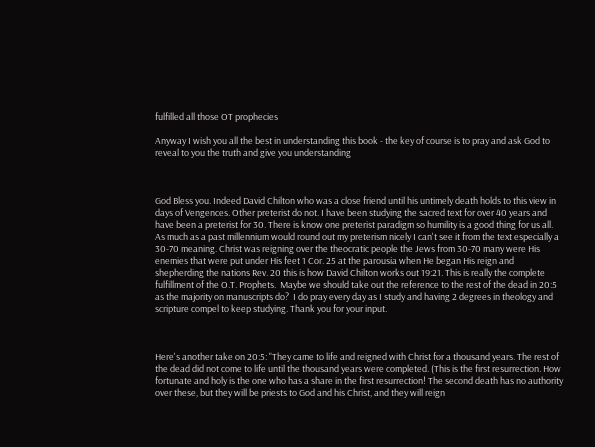fulfilled all those OT prophecies

Anyway I wish you all the best in understanding this book - the key of course is to pray and ask God to reveal to you the truth and give you understanding



God Bless you. Indeed David Chilton who was a close friend until his untimely death holds to this view in days of Vengences. Other preterist do not. I have been studying the sacred text for over 40 years and have been a preterist for 30. There is know one preterist paradigm so humility is a good thing for us all. As much as a past millennium would round out my preterism nicely I can't see it from the text especially a 30-70 meaning. Christ was reigning over the theocratic people the Jews from 30-70 many were His enemies that were put under His feet 1 Cor. 25 at the parousia when He began His reign and shepherding the nations Rev. 20 this is how David Chilton works out 19:21. This is really the complete fulfillment of the O.T. Prophets.  Maybe we should take out the reference to the rest of the dead in 20:5 as the majority on manuscripts do?  I do pray every day as I study and having 2 degrees in theology and scripture compel to keep studying. Thank you for your input.



Here's another take on 20:5: "They came to life and reigned with Christ for a thousand years. The rest of the dead did not come to life until the thousand years were completed. (This is the first resurrection. How fortunate and holy is the one who has a share in the first resurrection! The second death has no authority over these, but they will be priests to God and his Christ, and they will reign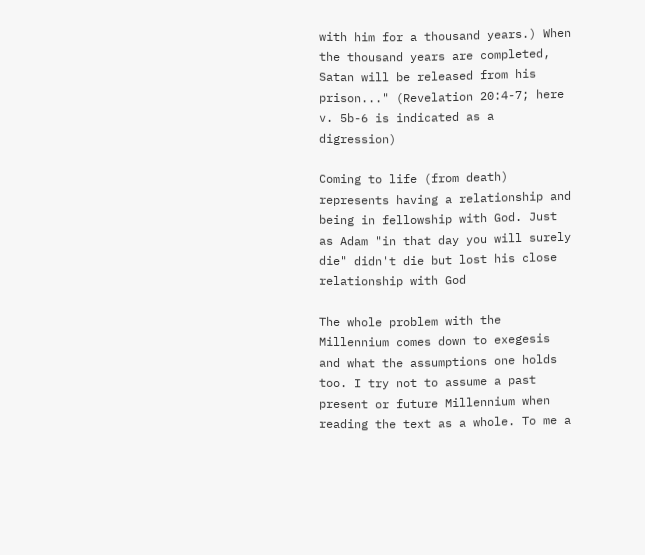with him for a thousand years.) When the thousand years are completed, Satan will be released from his prison..." (Revelation 20:4-7; here v. 5b-6 is indicated as a digression)

Coming to life (from death) represents having a relationship and being in fellowship with God. Just as Adam "in that day you will surely die" didn't die but lost his close relationship with God

The whole problem with the Millennium comes down to exegesis and what the assumptions one holds too. I try not to assume a past present or future Millennium when reading the text as a whole. To me a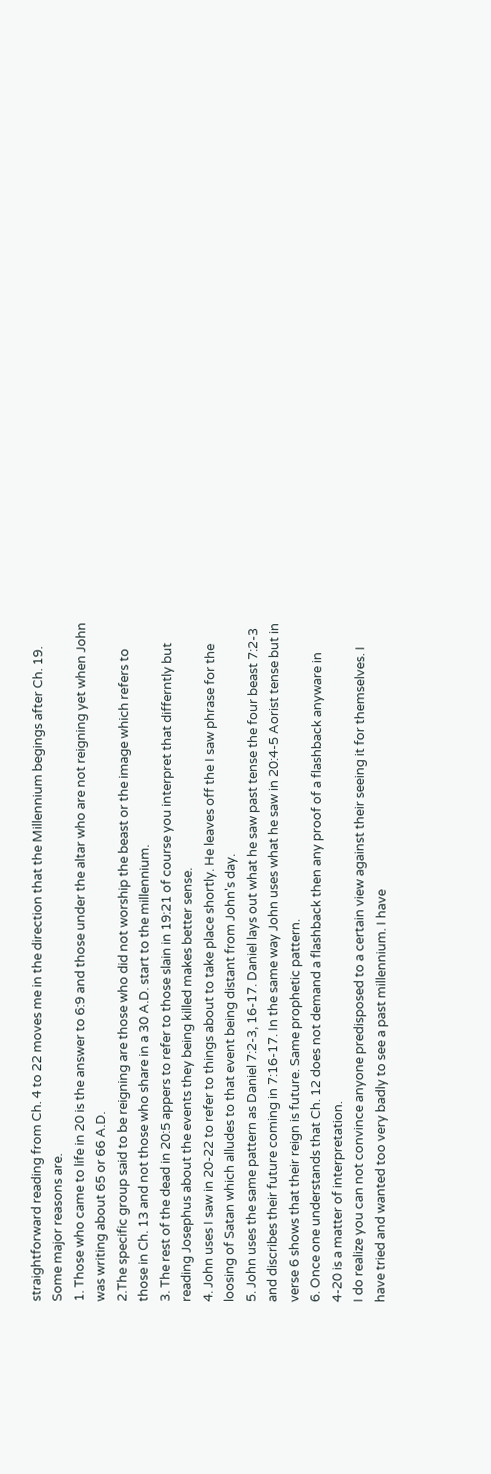straightforward reading from Ch. 4 to 22 moves me in the direction that the Millennium begings after Ch. 19. Some major reasons are.
1. Those who came to life in 20 is the answer to 6:9 and those under the altar who are not reigning yet when John was writing about 65 or 66 A.D.
2.The specific group said to be reigning are those who did not worship the beast or the image which refers to those in Ch. 13 and not those who share in a 30 A.D. start to the millennium.
3. The rest of the dead in 20:5 appers to refer to those slain in 19:21 of course you interpret that differntly but reading Josephus about the events they being killed makes better sense.
4. John uses I saw in 20-22 to refer to things about to take place shortly. He leaves off the I saw phrase for the loosing of Satan which alludes to that event being distant from John's day.
5. John uses the same pattern as Daniel 7:2-3, 16-17. Daniel lays out what he saw past tense the four beast 7:2-3 and discribes their future coming in 7:16-17. In the same way John uses what he saw in 20:4-5 Aorist tense but in verse 6 shows that their reign is future. Same prophetic pattern.
6. Once one understands that Ch. 12 does not demand a flashback then any proof of a flashback anyware in 4-20 is a matter of interpretation.
I do realize you can not convince anyone predisposed to a certain view against their seeing it for themselves. I have tried and wanted too very badly to see a past millennium. I have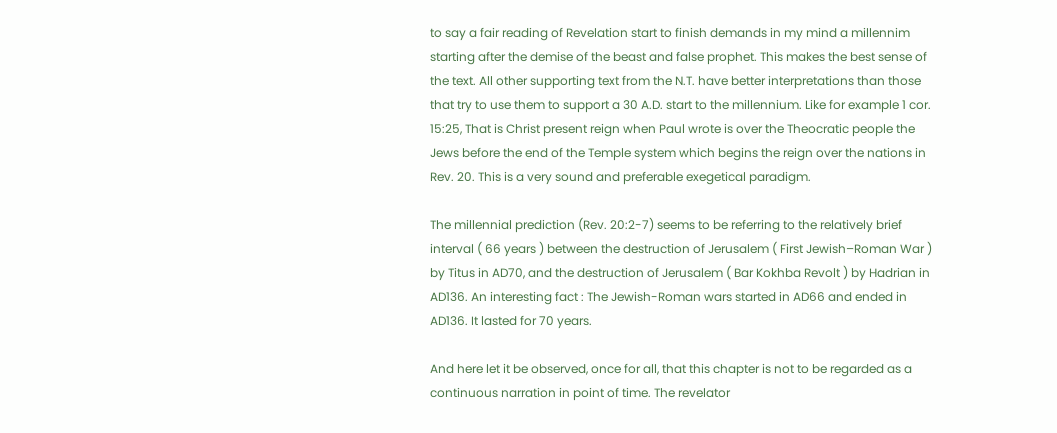to say a fair reading of Revelation start to finish demands in my mind a millennim starting after the demise of the beast and false prophet. This makes the best sense of the text. All other supporting text from the N.T. have better interpretations than those that try to use them to support a 30 A.D. start to the millennium. Like for example 1 cor. 15:25, That is Christ present reign when Paul wrote is over the Theocratic people the Jews before the end of the Temple system which begins the reign over the nations in Rev. 20. This is a very sound and preferable exegetical paradigm.

The millennial prediction (Rev. 20:2-7) seems to be referring to the relatively brief interval ( 66 years ) between the destruction of Jerusalem ( First Jewish–Roman War ) by Titus in AD70, and the destruction of Jerusalem ( Bar Kokhba Revolt ) by Hadrian in AD136. An interesting fact : The Jewish-Roman wars started in AD66 and ended in AD136. It lasted for 70 years.

And here let it be observed, once for all, that this chapter is not to be regarded as a continuous narration in point of time. The revelator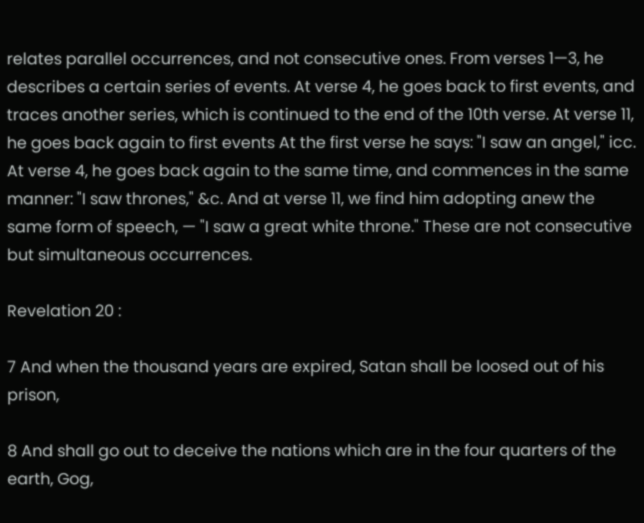relates parallel occurrences, and not consecutive ones. From verses 1—3, he describes a certain series of events. At verse 4, he goes back to first events, and traces another series, which is continued to the end of the 10th verse. At verse 11, he goes back again to first events At the first verse he says: "I saw an angel," icc. At verse 4, he goes back again to the same time, and commences in the same manner: "I saw thrones," &c. And at verse 11, we find him adopting anew the same form of speech, — "I saw a great white throne." These are not consecutive but simultaneous occurrences.

Revelation 20 :

7 And when the thousand years are expired, Satan shall be loosed out of his prison,

8 And shall go out to deceive the nations which are in the four quarters of the earth, Gog,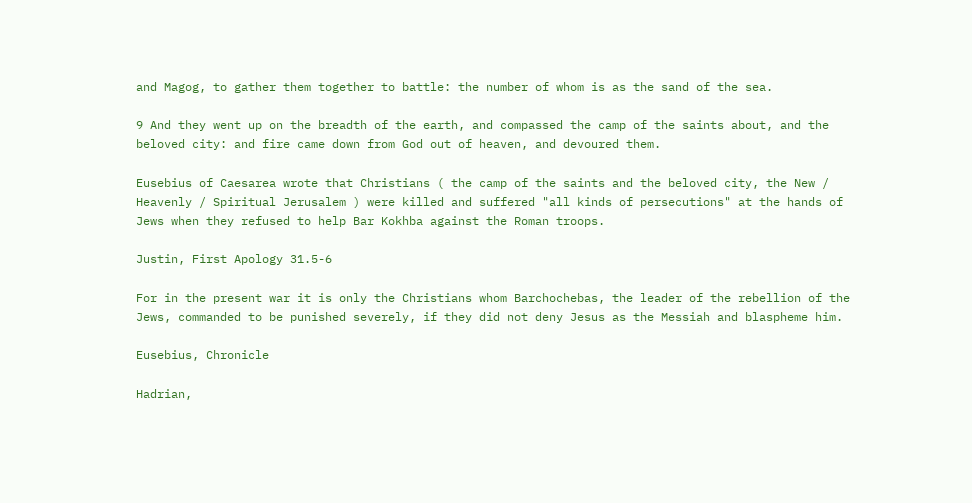and Magog, to gather them together to battle: the number of whom is as the sand of the sea.

9 And they went up on the breadth of the earth, and compassed the camp of the saints about, and the beloved city: and fire came down from God out of heaven, and devoured them.

Eusebius of Caesarea wrote that Christians ( the camp of the saints and the beloved city, the New / Heavenly / Spiritual Jerusalem ) were killed and suffered "all kinds of persecutions" at the hands of Jews when they refused to help Bar Kokhba against the Roman troops.

Justin, First Apology 31.5-6

For in the present war it is only the Christians whom Barchochebas, the leader of the rebellion of the Jews, commanded to be punished severely, if they did not deny Jesus as the Messiah and blaspheme him.

Eusebius, Chronicle

Hadrian,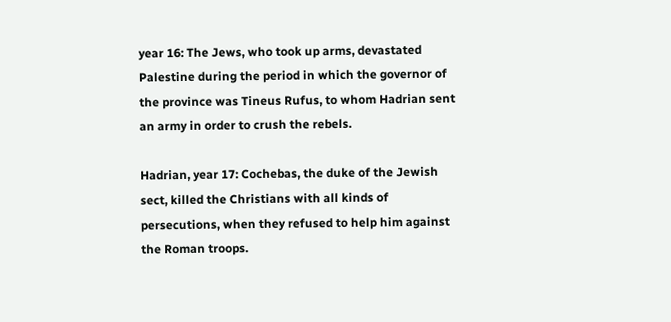year 16: The Jews, who took up arms, devastated Palestine during the period in which the governor of the province was Tineus Rufus, to whom Hadrian sent an army in order to crush the rebels.

Hadrian, year 17: Cochebas, the duke of the Jewish sect, killed the Christians with all kinds of persecutions, when they refused to help him against the Roman troops.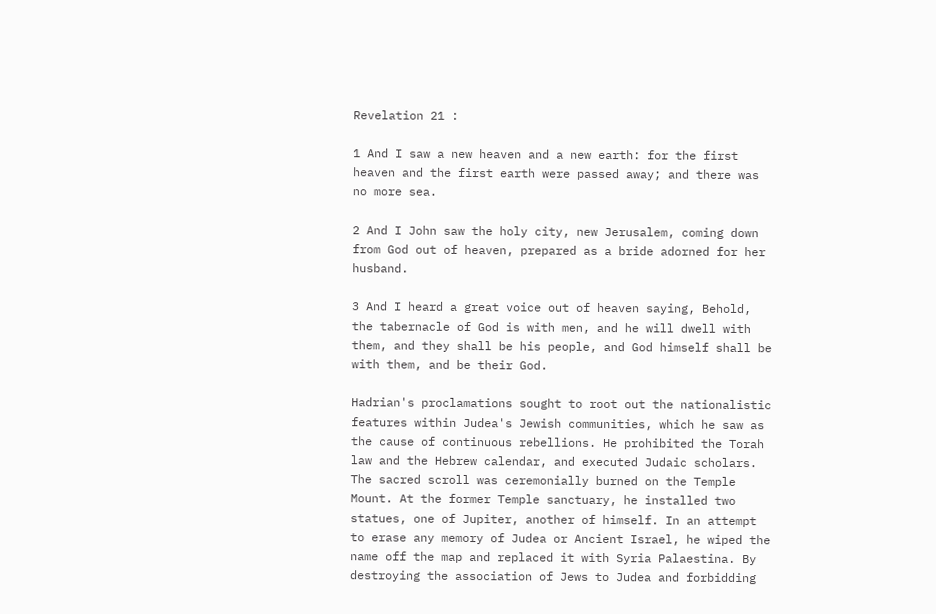Revelation 21 :

1 And I saw a new heaven and a new earth: for the first heaven and the first earth were passed away; and there was no more sea.

2 And I John saw the holy city, new Jerusalem, coming down from God out of heaven, prepared as a bride adorned for her husband.

3 And I heard a great voice out of heaven saying, Behold, the tabernacle of God is with men, and he will dwell with them, and they shall be his people, and God himself shall be with them, and be their God.

Hadrian's proclamations sought to root out the nationalistic features within Judea's Jewish communities, which he saw as the cause of continuous rebellions. He prohibited the Torah law and the Hebrew calendar, and executed Judaic scholars. The sacred scroll was ceremonially burned on the Temple Mount. At the former Temple sanctuary, he installed two statues, one of Jupiter, another of himself. In an attempt to erase any memory of Judea or Ancient Israel, he wiped the name off the map and replaced it with Syria Palaestina. By destroying the association of Jews to Judea and forbidding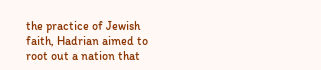the practice of Jewish faith, Hadrian aimed to root out a nation that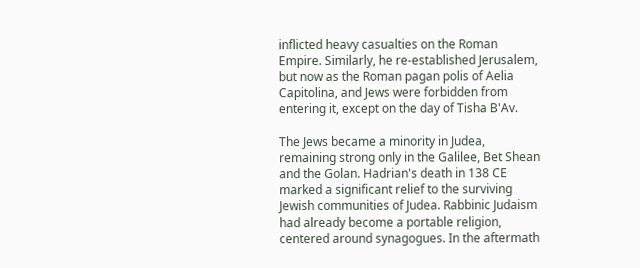inflicted heavy casualties on the Roman Empire. Similarly, he re-established Jerusalem, but now as the Roman pagan polis of Aelia Capitolina, and Jews were forbidden from entering it, except on the day of Tisha B'Av.

The Jews became a minority in Judea, remaining strong only in the Galilee, Bet Shean and the Golan. Hadrian's death in 138 CE marked a significant relief to the surviving Jewish communities of Judea. Rabbinic Judaism had already become a portable religion, centered around synagogues. In the aftermath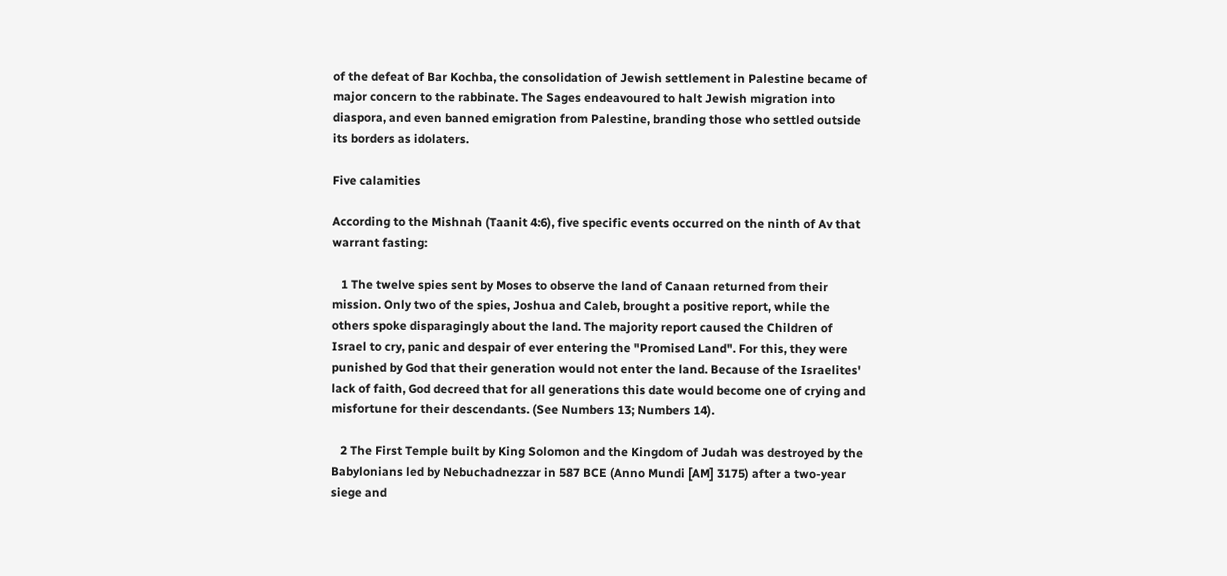of the defeat of Bar Kochba, the consolidation of Jewish settlement in Palestine became of major concern to the rabbinate. The Sages endeavoured to halt Jewish migration into diaspora, and even banned emigration from Palestine, branding those who settled outside its borders as idolaters.

Five calamities

According to the Mishnah (Taanit 4:6), five specific events occurred on the ninth of Av that warrant fasting:

   1 The twelve spies sent by Moses to observe the land of Canaan returned from their mission. Only two of the spies, Joshua and Caleb, brought a positive report, while the others spoke disparagingly about the land. The majority report caused the Children of Israel to cry, panic and despair of ever entering the "Promised Land". For this, they were punished by God that their generation would not enter the land. Because of the Israelites' lack of faith, God decreed that for all generations this date would become one of crying and misfortune for their descendants. (See Numbers 13; Numbers 14).

   2 The First Temple built by King Solomon and the Kingdom of Judah was destroyed by the Babylonians led by Nebuchadnezzar in 587 BCE (Anno Mundi [AM] 3175) after a two-year siege and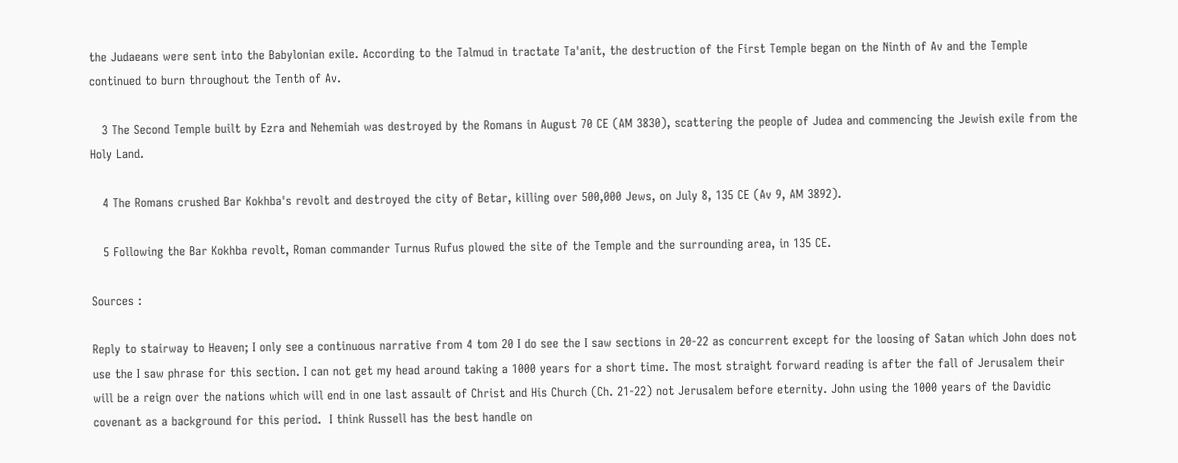the Judaeans were sent into the Babylonian exile. According to the Talmud in tractate Ta'anit, the destruction of the First Temple began on the Ninth of Av and the Temple continued to burn throughout the Tenth of Av.

   3 The Second Temple built by Ezra and Nehemiah was destroyed by the Romans in August 70 CE (AM 3830), scattering the people of Judea and commencing the Jewish exile from the Holy Land.

   4 The Romans crushed Bar Kokhba's revolt and destroyed the city of Betar, killing over 500,000 Jews, on July 8, 135 CE (Av 9, AM 3892).

   5 Following the Bar Kokhba revolt, Roman commander Turnus Rufus plowed the site of the Temple and the surrounding area, in 135 CE.

Sources :

Reply to stairway to Heaven; I only see a continuous narrative from 4 tom 20 I do see the I saw sections in 20-22 as concurrent except for the loosing of Satan which John does not use the I saw phrase for this section. I can not get my head around taking a 1000 years for a short time. The most straight forward reading is after the fall of Jerusalem their will be a reign over the nations which will end in one last assault of Christ and His Church (Ch. 21-22) not Jerusalem before eternity. John using the 1000 years of the Davidic covenant as a background for this period.  I think Russell has the best handle on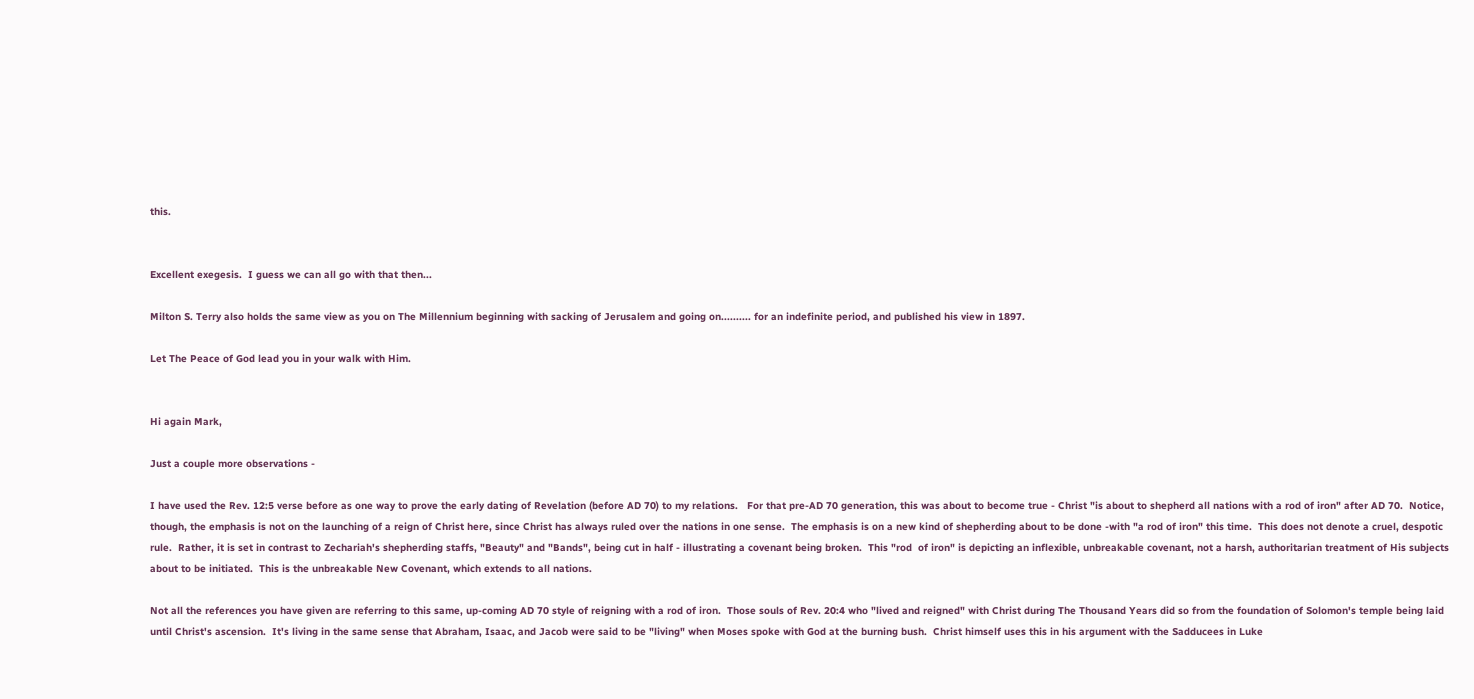this.


Excellent exegesis.  I guess we can all go with that then...

Milton S. Terry also holds the same view as you on The Millennium beginning with sacking of Jerusalem and going on.......... for an indefinite period, and published his view in 1897.

Let The Peace of God lead you in your walk with Him.


Hi again Mark,

Just a couple more observations -

I have used the Rev. 12:5 verse before as one way to prove the early dating of Revelation (before AD 70) to my relations.   For that pre-AD 70 generation, this was about to become true - Christ "is about to shepherd all nations with a rod of iron" after AD 70.  Notice, though, the emphasis is not on the launching of a reign of Christ here, since Christ has always ruled over the nations in one sense.  The emphasis is on a new kind of shepherding about to be done -with "a rod of iron" this time.  This does not denote a cruel, despotic rule.  Rather, it is set in contrast to Zechariah's shepherding staffs, "Beauty" and "Bands", being cut in half - illustrating a covenant being broken.  This "rod  of iron" is depicting an inflexible, unbreakable covenant, not a harsh, authoritarian treatment of His subjects about to be initiated.  This is the unbreakable New Covenant, which extends to all nations.

Not all the references you have given are referring to this same, up-coming AD 70 style of reigning with a rod of iron.  Those souls of Rev. 20:4 who "lived and reigned" with Christ during The Thousand Years did so from the foundation of Solomon's temple being laid until Christ's ascension.  It's living in the same sense that Abraham, Isaac, and Jacob were said to be "living" when Moses spoke with God at the burning bush.  Christ himself uses this in his argument with the Sadducees in Luke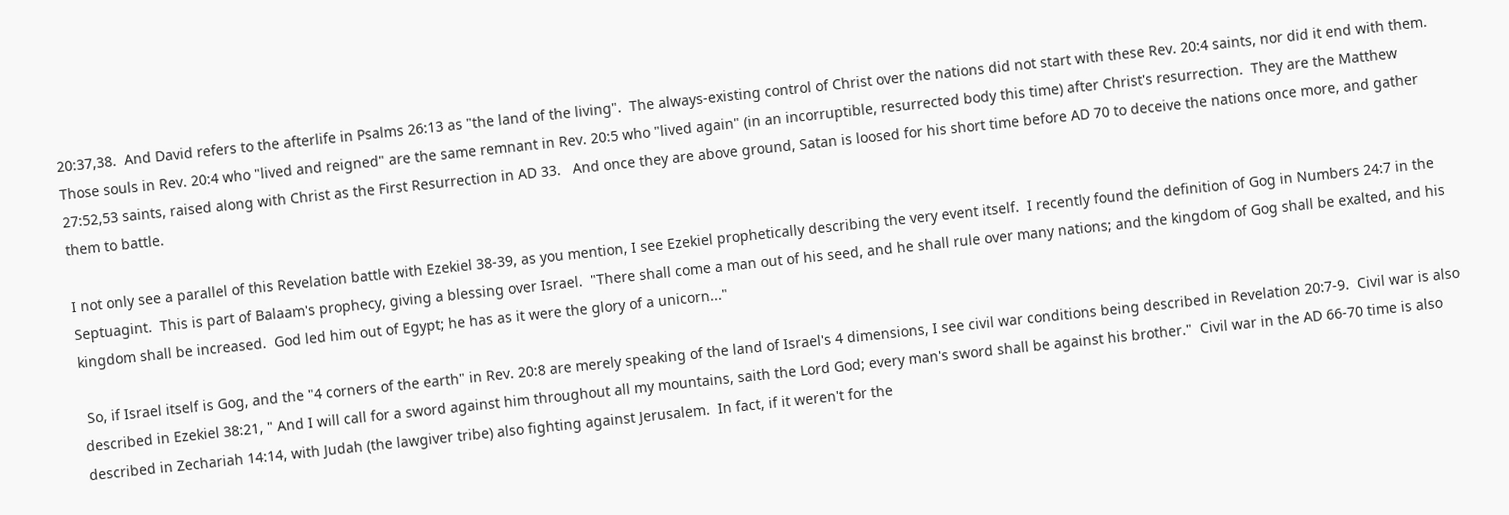20:37,38.  And David refers to the afterlife in Psalms 26:13 as "the land of the living".  The always-existing control of Christ over the nations did not start with these Rev. 20:4 saints, nor did it end with them. Those souls in Rev. 20:4 who "lived and reigned" are the same remnant in Rev. 20:5 who "lived again" (in an incorruptible, resurrected body this time) after Christ's resurrection.  They are the Matthew 27:52,53 saints, raised along with Christ as the First Resurrection in AD 33.   And once they are above ground, Satan is loosed for his short time before AD 70 to deceive the nations once more, and gather them to battle.

I not only see a parallel of this Revelation battle with Ezekiel 38-39, as you mention, I see Ezekiel prophetically describing the very event itself.  I recently found the definition of Gog in Numbers 24:7 in the Septuagint.  This is part of Balaam's prophecy, giving a blessing over Israel.  "There shall come a man out of his seed, and he shall rule over many nations; and the kingdom of Gog shall be exalted, and his kingdom shall be increased.  God led him out of Egypt; he has as it were the glory of a unicorn..."

 So, if Israel itself is Gog, and the "4 corners of the earth" in Rev. 20:8 are merely speaking of the land of Israel's 4 dimensions, I see civil war conditions being described in Revelation 20:7-9.  Civil war is also described in Ezekiel 38:21, " And I will call for a sword against him throughout all my mountains, saith the Lord God; every man's sword shall be against his brother."  Civil war in the AD 66-70 time is also described in Zechariah 14:14, with Judah (the lawgiver tribe) also fighting against Jerusalem.  In fact, if it weren't for the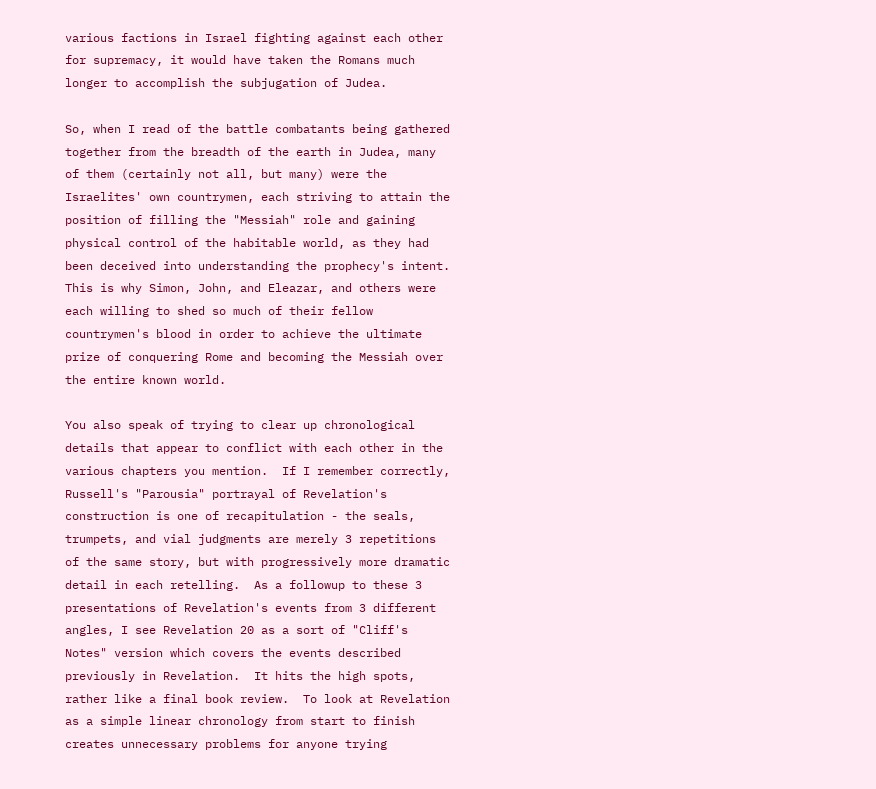various factions in Israel fighting against each other for supremacy, it would have taken the Romans much longer to accomplish the subjugation of Judea.

So, when I read of the battle combatants being gathered together from the breadth of the earth in Judea, many of them (certainly not all, but many) were the Israelites' own countrymen, each striving to attain the position of filling the "Messiah" role and gaining physical control of the habitable world, as they had been deceived into understanding the prophecy's intent.  This is why Simon, John, and Eleazar, and others were each willing to shed so much of their fellow countrymen's blood in order to achieve the ultimate prize of conquering Rome and becoming the Messiah over the entire known world.

You also speak of trying to clear up chronological details that appear to conflict with each other in the various chapters you mention.  If I remember correctly, Russell's "Parousia" portrayal of Revelation's construction is one of recapitulation - the seals, trumpets, and vial judgments are merely 3 repetitions of the same story, but with progressively more dramatic detail in each retelling.  As a followup to these 3 presentations of Revelation's events from 3 different angles, I see Revelation 20 as a sort of "Cliff's Notes" version which covers the events described previously in Revelation.  It hits the high spots, rather like a final book review.  To look at Revelation as a simple linear chronology from start to finish creates unnecessary problems for anyone trying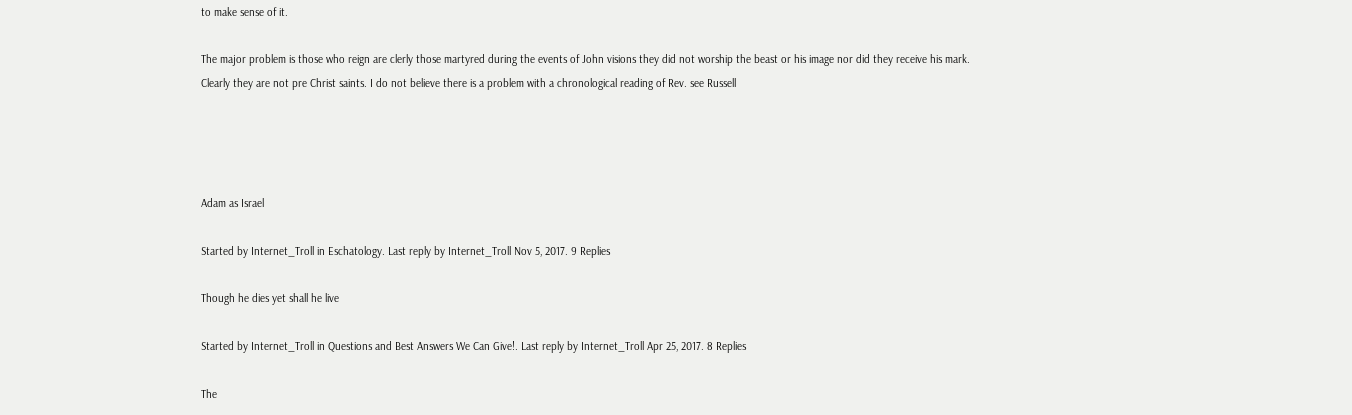to make sense of it.

The major problem is those who reign are clerly those martyred during the events of John visions they did not worship the beast or his image nor did they receive his mark. Clearly they are not pre Christ saints. I do not believe there is a problem with a chronological reading of Rev. see Russell




Adam as Israel

Started by Internet_Troll in Eschatology. Last reply by Internet_Troll Nov 5, 2017. 9 Replies

Though he dies yet shall he live

Started by Internet_Troll in Questions and Best Answers We Can Give!. Last reply by Internet_Troll Apr 25, 2017. 8 Replies

The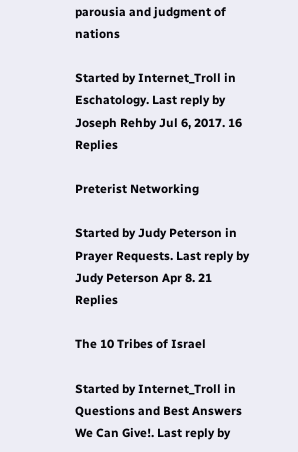parousia and judgment of nations

Started by Internet_Troll in Eschatology. Last reply by Joseph Rehby Jul 6, 2017. 16 Replies

Preterist Networking

Started by Judy Peterson in Prayer Requests. Last reply by Judy Peterson Apr 8. 21 Replies

The 10 Tribes of Israel

Started by Internet_Troll in Questions and Best Answers We Can Give!. Last reply by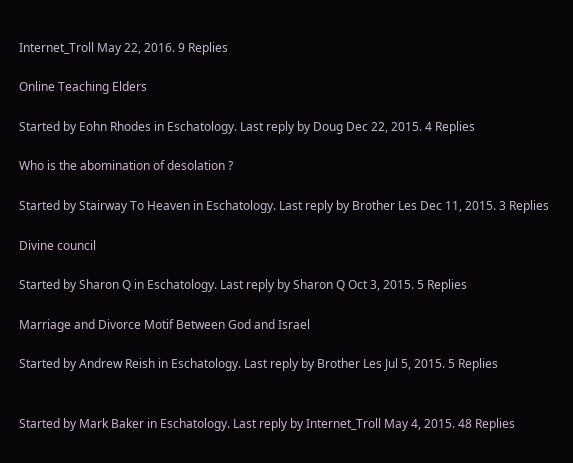Internet_Troll May 22, 2016. 9 Replies

Online Teaching Elders

Started by Eohn Rhodes in Eschatology. Last reply by Doug Dec 22, 2015. 4 Replies

Who is the abomination of desolation ?

Started by Stairway To Heaven in Eschatology. Last reply by Brother Les Dec 11, 2015. 3 Replies

Divine council

Started by Sharon Q in Eschatology. Last reply by Sharon Q Oct 3, 2015. 5 Replies

Marriage and Divorce Motif Between God and Israel

Started by Andrew Reish in Eschatology. Last reply by Brother Les Jul 5, 2015. 5 Replies


Started by Mark Baker in Eschatology. Last reply by Internet_Troll May 4, 2015. 48 Replies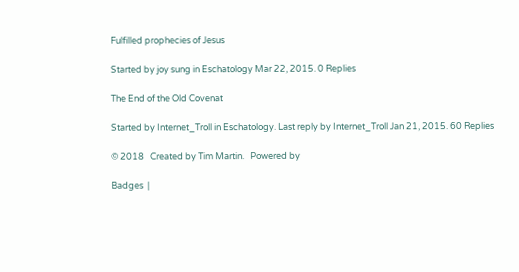Fulfilled prophecies of Jesus

Started by joy sung in Eschatology Mar 22, 2015. 0 Replies

The End of the Old Covenat

Started by Internet_Troll in Eschatology. Last reply by Internet_Troll Jan 21, 2015. 60 Replies

© 2018   Created by Tim Martin.   Powered by

Badges  |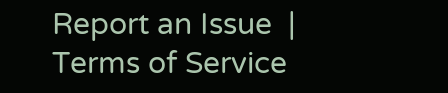Report an Issue  |  Terms of Service